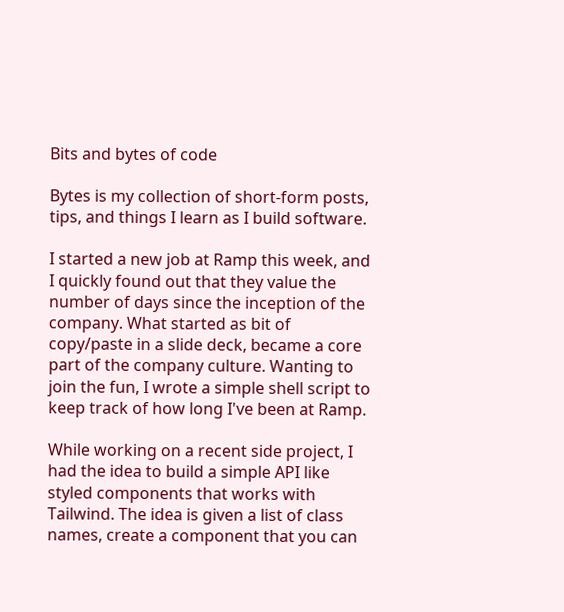Bits and bytes of code

Bytes is my collection of short-form posts, tips, and things I learn as I build software.

I started a new job at Ramp this week, and I quickly found out that they value the number of days since the inception of the company. What started as bit of copy/paste in a slide deck, became a core part of the company culture. Wanting to join the fun, I wrote a simple shell script to keep track of how long I've been at Ramp.

While working on a recent side project, I had the idea to build a simple API like styled components that works with Tailwind. The idea is given a list of class names, create a component that you can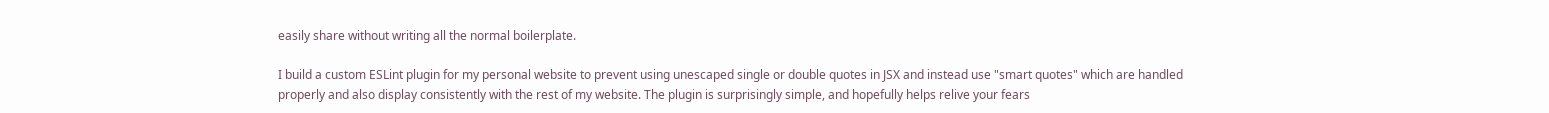easily share without writing all the normal boilerplate.

I build a custom ESLint plugin for my personal website to prevent using unescaped single or double quotes in JSX and instead use "smart quotes" which are handled properly and also display consistently with the rest of my website. The plugin is surprisingly simple, and hopefully helps relive your fears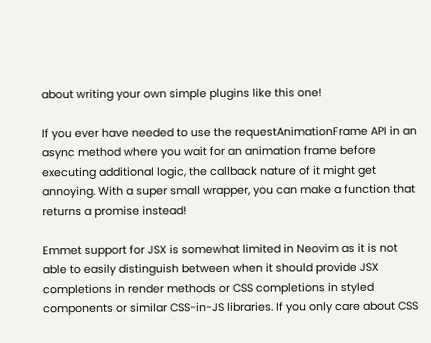about writing your own simple plugins like this one!

If you ever have needed to use the requestAnimationFrame API in an async method where you wait for an animation frame before executing additional logic, the callback nature of it might get annoying. With a super small wrapper, you can make a function that returns a promise instead!

Emmet support for JSX is somewhat limited in Neovim as it is not able to easily distinguish between when it should provide JSX completions in render methods or CSS completions in styled components or similar CSS-in-JS libraries. If you only care about CSS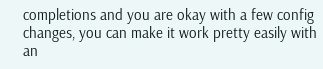completions and you are okay with a few config changes, you can make it work pretty easily with an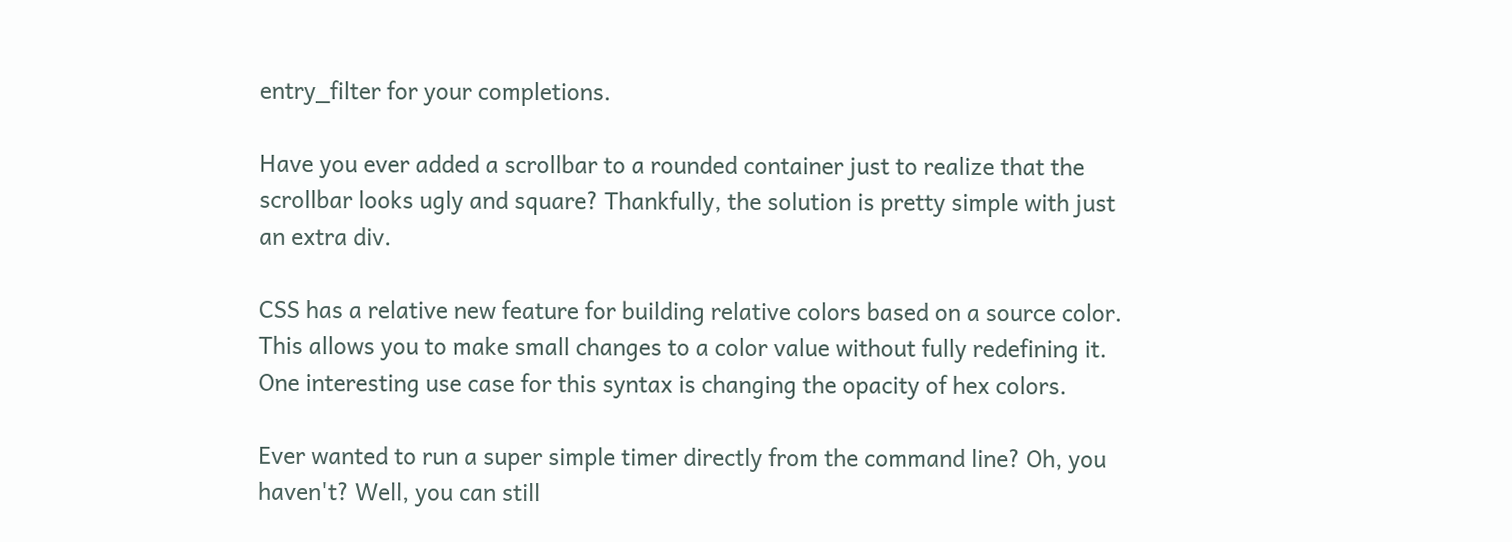entry_filter for your completions.

Have you ever added a scrollbar to a rounded container just to realize that the scrollbar looks ugly and square? Thankfully, the solution is pretty simple with just an extra div.

CSS has a relative new feature for building relative colors based on a source color. This allows you to make small changes to a color value without fully redefining it. One interesting use case for this syntax is changing the opacity of hex colors.

Ever wanted to run a super simple timer directly from the command line? Oh, you haven't? Well, you can still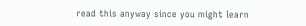read this anyway since you might learn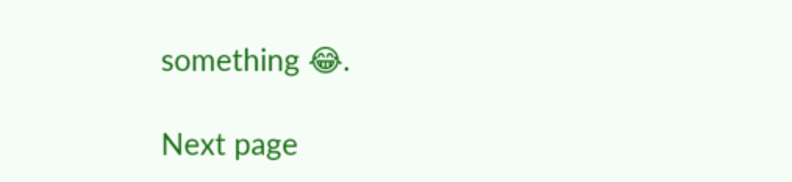something 😂.

Next page